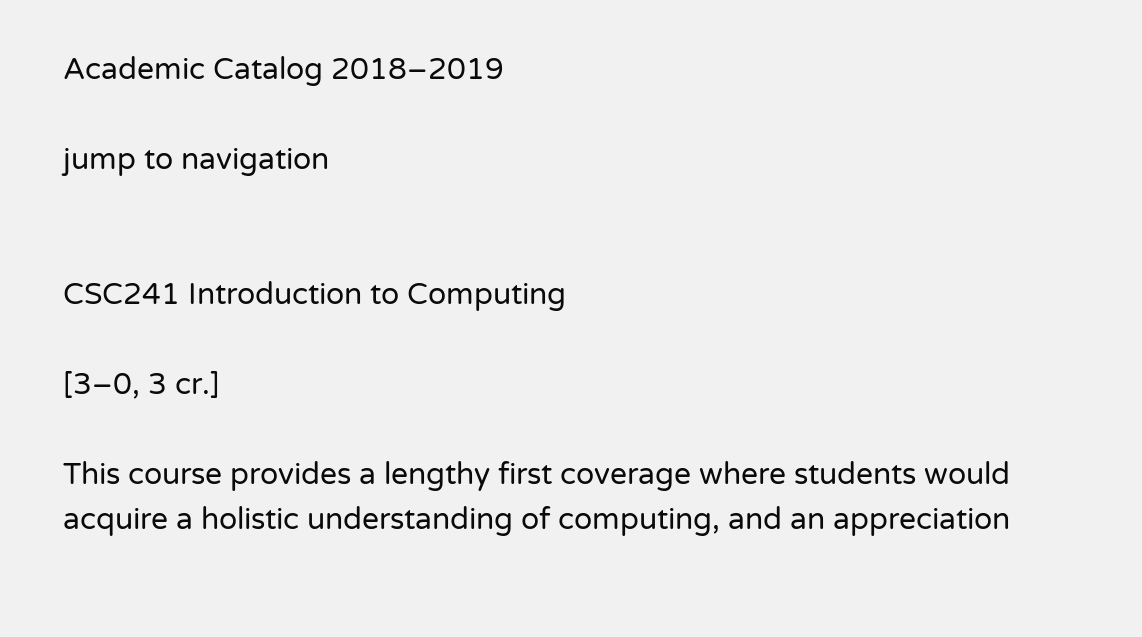Academic Catalog 2018–2019

jump to navigation


CSC241 Introduction to Computing

[3–0, 3 cr.]

This course provides a lengthy first coverage where students would acquire a holistic understanding of computing, and an appreciation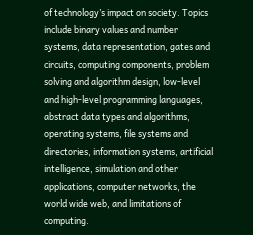of technology’s impact on society. Topics include binary values and number systems, data representation, gates and circuits, computing components, problem solving and algorithm design, low-level and high-level programming languages, abstract data types and algorithms, operating systems, file systems and directories, information systems, artificial intelligence, simulation and other applications, computer networks, the world wide web, and limitations of computing.